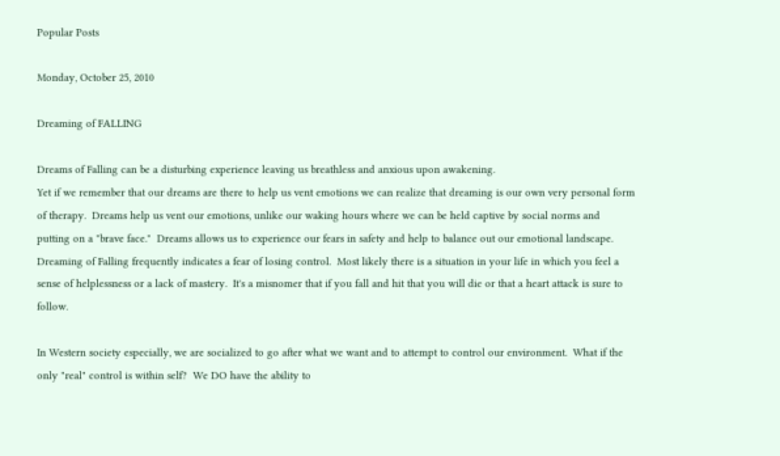Popular Posts

Monday, October 25, 2010

Dreaming of FALLING

Dreams of Falling can be a disturbing experience leaving us breathless and anxious upon awakening.
Yet if we remember that our dreams are there to help us vent emotions we can realize that dreaming is our own very personal form of therapy.  Dreams help us vent our emotions, unlike our waking hours where we can be held captive by social norms and putting on a "brave face."  Dreams allows us to experience our fears in safety and help to balance out our emotional landscape.
Dreaming of Falling frequently indicates a fear of losing control.  Most likely there is a situation in your life in which you feel a sense of helplessness or a lack of mastery.  It's a misnomer that if you fall and hit that you will die or that a heart attack is sure to follow.

In Western society especially, we are socialized to go after what we want and to attempt to control our environment.  What if the only "real" control is within self?  We DO have the ability to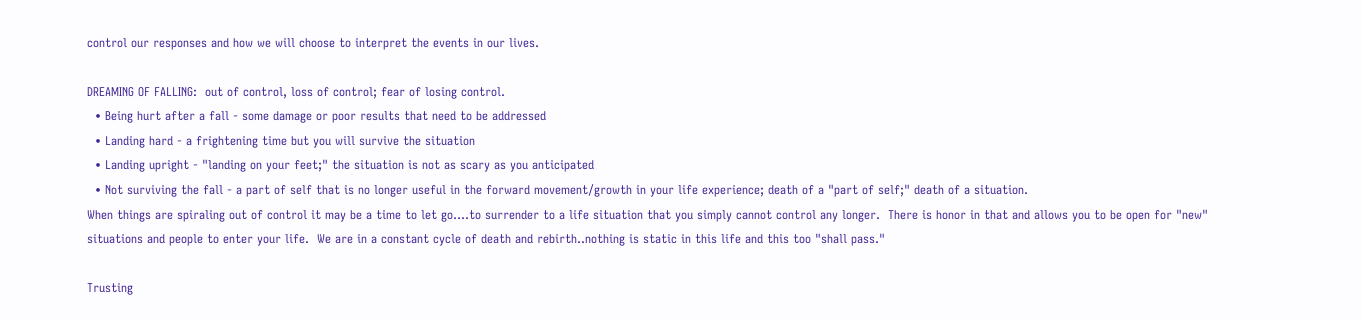control our responses and how we will choose to interpret the events in our lives.

DREAMING OF FALLING:  out of control, loss of control; fear of losing control.
  • Being hurt after a fall - some damage or poor results that need to be addressed
  • Landing hard - a frightening time but you will survive the situation
  • Landing upright - "landing on your feet;" the situation is not as scary as you anticipated
  • Not surviving the fall - a part of self that is no longer useful in the forward movement/growth in your life experience; death of a "part of self;" death of a situation.
When things are spiraling out of control it may be a time to let go....to surrender to a life situation that you simply cannot control any longer.  There is honor in that and allows you to be open for "new" situations and people to enter your life.  We are in a constant cycle of death and rebirth..nothing is static in this life and this too "shall pass."

Trusting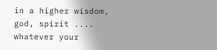in a higher wisdom, god, spirit .... whatever your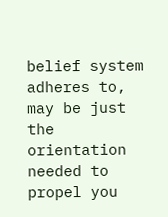belief system adheres to, may be just the orientation needed to propel you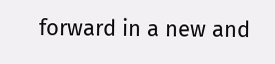forward in a new and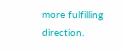more fulfilling direction.